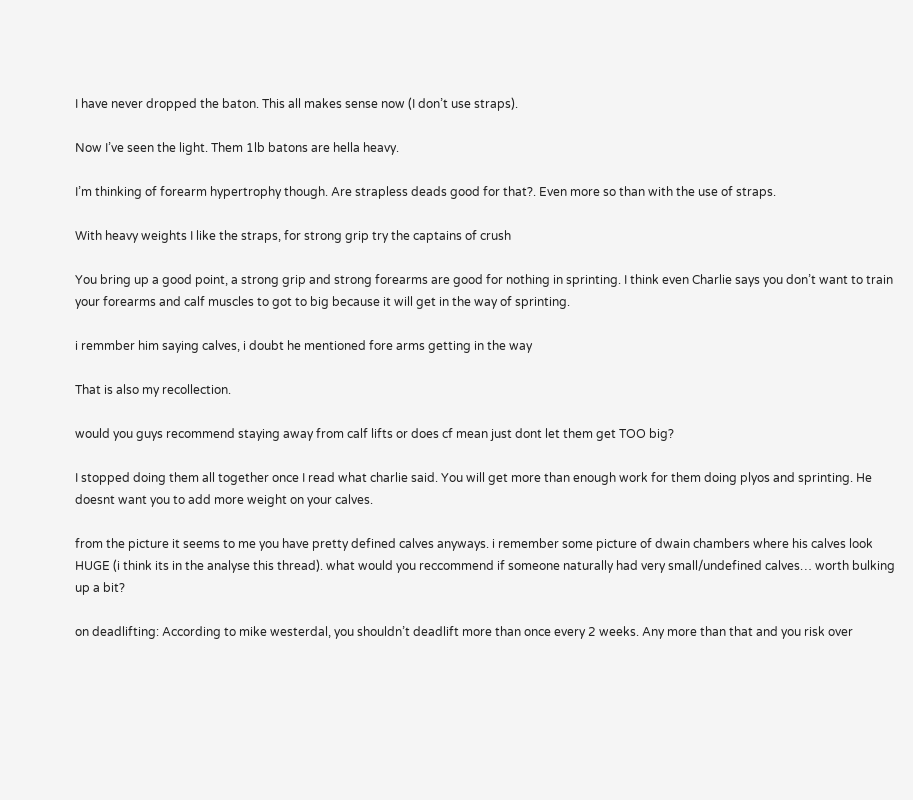I have never dropped the baton. This all makes sense now (I don’t use straps).

Now I’ve seen the light. Them 1lb batons are hella heavy.

I’m thinking of forearm hypertrophy though. Are strapless deads good for that?. Even more so than with the use of straps.

With heavy weights I like the straps, for strong grip try the captains of crush

You bring up a good point, a strong grip and strong forearms are good for nothing in sprinting. I think even Charlie says you don’t want to train your forearms and calf muscles to got to big because it will get in the way of sprinting.

i remmber him saying calves, i doubt he mentioned fore arms getting in the way

That is also my recollection.

would you guys recommend staying away from calf lifts or does cf mean just dont let them get TOO big?

I stopped doing them all together once I read what charlie said. You will get more than enough work for them doing plyos and sprinting. He doesnt want you to add more weight on your calves.

from the picture it seems to me you have pretty defined calves anyways. i remember some picture of dwain chambers where his calves look HUGE (i think its in the analyse this thread). what would you reccommend if someone naturally had very small/undefined calves… worth bulking up a bit?

on deadlifting: According to mike westerdal, you shouldn’t deadlift more than once every 2 weeks. Any more than that and you risk over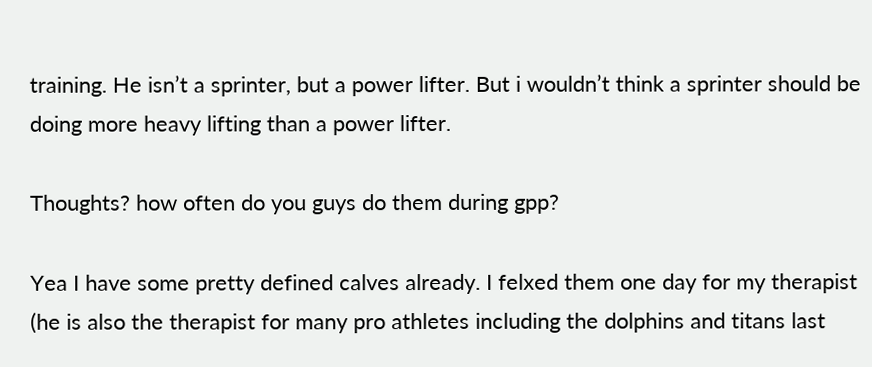training. He isn’t a sprinter, but a power lifter. But i wouldn’t think a sprinter should be doing more heavy lifting than a power lifter.

Thoughts? how often do you guys do them during gpp?

Yea I have some pretty defined calves already. I felxed them one day for my therapist (he is also the therapist for many pro athletes including the dolphins and titans last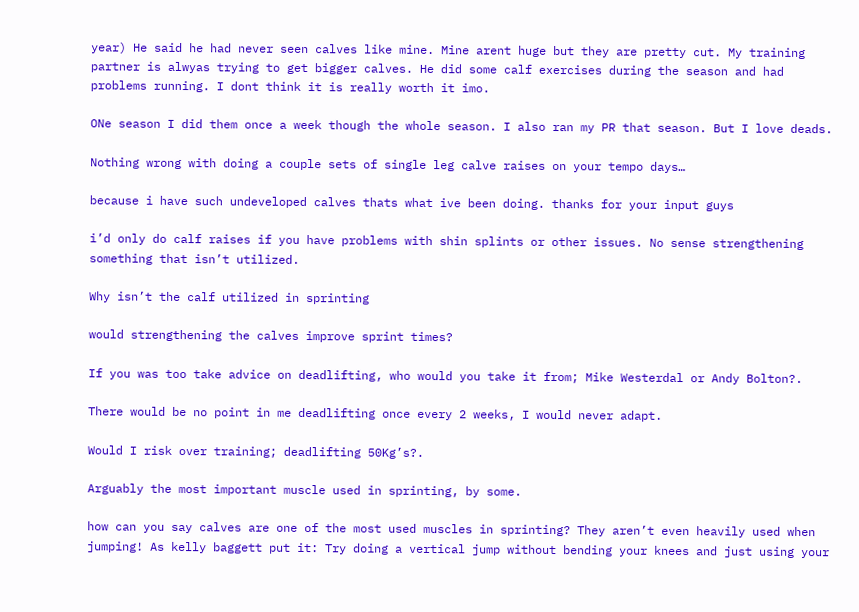year) He said he had never seen calves like mine. Mine arent huge but they are pretty cut. My training partner is alwyas trying to get bigger calves. He did some calf exercises during the season and had problems running. I dont think it is really worth it imo.

ONe season I did them once a week though the whole season. I also ran my PR that season. But I love deads.

Nothing wrong with doing a couple sets of single leg calve raises on your tempo days…

because i have such undeveloped calves thats what ive been doing. thanks for your input guys

i’d only do calf raises if you have problems with shin splints or other issues. No sense strengthening something that isn’t utilized.

Why isn’t the calf utilized in sprinting

would strengthening the calves improve sprint times?

If you was too take advice on deadlifting, who would you take it from; Mike Westerdal or Andy Bolton?.

There would be no point in me deadlifting once every 2 weeks, I would never adapt.

Would I risk over training; deadlifting 50Kg’s?.

Arguably the most important muscle used in sprinting, by some.

how can you say calves are one of the most used muscles in sprinting? They aren’t even heavily used when jumping! As kelly baggett put it: Try doing a vertical jump without bending your knees and just using your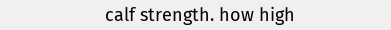calf strength. how high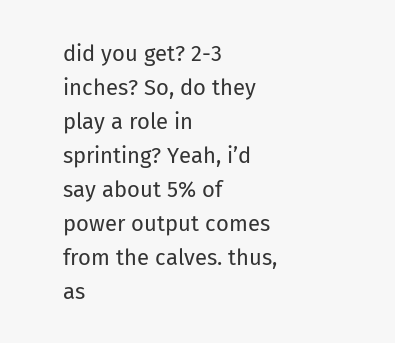did you get? 2-3 inches? So, do they play a role in sprinting? Yeah, i’d say about 5% of power output comes from the calves. thus, as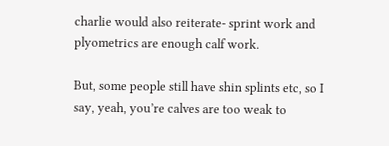charlie would also reiterate- sprint work and plyometrics are enough calf work.

But, some people still have shin splints etc, so I say, yeah, you’re calves are too weak to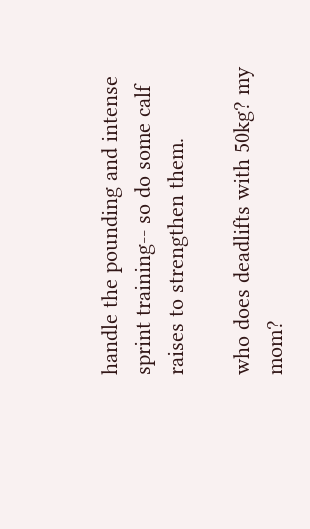handle the pounding and intense sprint training-- so do some calf raises to strengthen them.

who does deadlifts with 50kg? my mom?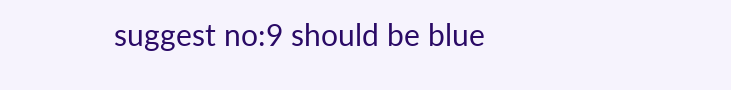suggest no:9 should be blue